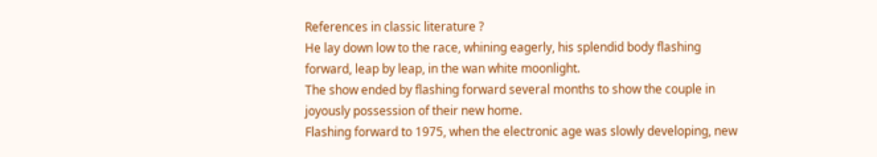References in classic literature ?
He lay down low to the race, whining eagerly, his splendid body flashing forward, leap by leap, in the wan white moonlight.
The show ended by flashing forward several months to show the couple in joyously possession of their new home.
Flashing forward to 1975, when the electronic age was slowly developing, new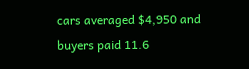cars averaged $4,950 and buyers paid 11.6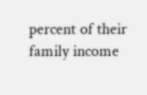percent of their family income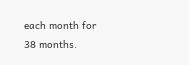each month for 38 months.